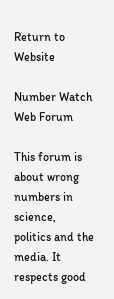Return to Website

Number Watch Web Forum

This forum is about wrong numbers in science, politics and the media. It respects good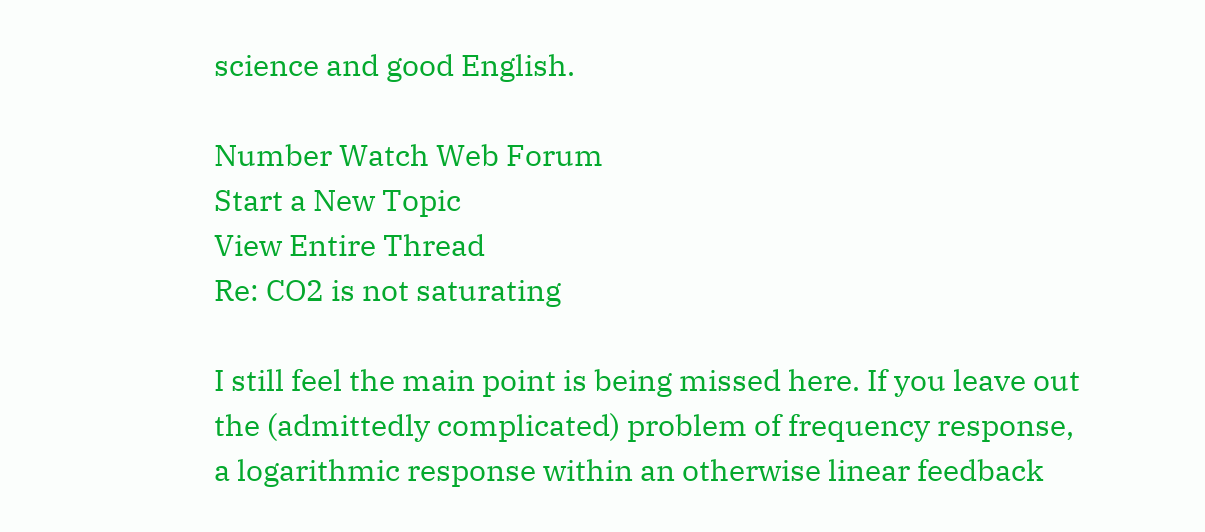science and good English.

Number Watch Web Forum
Start a New Topic
View Entire Thread
Re: CO2 is not saturating

I still feel the main point is being missed here. If you leave out the (admittedly complicated) problem of frequency response, a logarithmic response within an otherwise linear feedback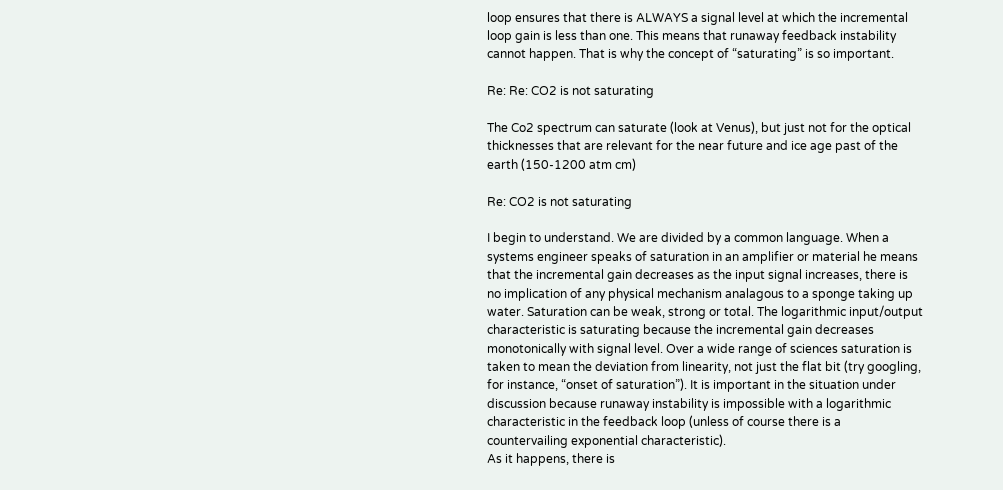loop ensures that there is ALWAYS a signal level at which the incremental loop gain is less than one. This means that runaway feedback instability cannot happen. That is why the concept of “saturating” is so important.

Re: Re: CO2 is not saturating

The Co2 spectrum can saturate (look at Venus), but just not for the optical thicknesses that are relevant for the near future and ice age past of the earth (150-1200 atm cm)

Re: CO2 is not saturating

I begin to understand. We are divided by a common language. When a systems engineer speaks of saturation in an amplifier or material he means that the incremental gain decreases as the input signal increases, there is no implication of any physical mechanism analagous to a sponge taking up water. Saturation can be weak, strong or total. The logarithmic input/output characteristic is saturating because the incremental gain decreases monotonically with signal level. Over a wide range of sciences saturation is taken to mean the deviation from linearity, not just the flat bit (try googling, for instance, “onset of saturation”). It is important in the situation under discussion because runaway instability is impossible with a logarithmic characteristic in the feedback loop (unless of course there is a countervailing exponential characteristic).
As it happens, there is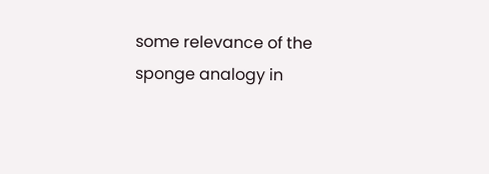some relevance of the sponge analogy in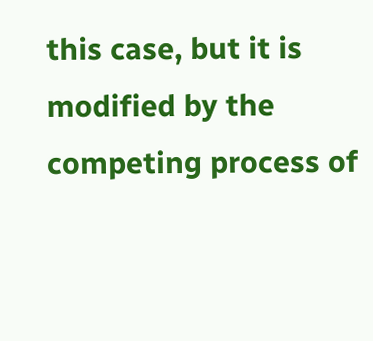this case, but it is modified by the competing process of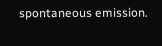spontaneous emission.